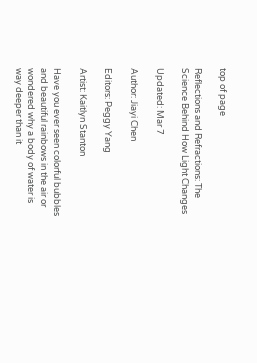top of page

Reflections and Refractions: The Science Behind How Light Changes

Updated: Mar 7

Author: Jiayi Chen

Editors: Peggy Yang

Artist: Kaitlyn Stanton

Have you ever seen colorful bubbles and beautiful rainbows in the air or wondered why a body of water is way deeper than it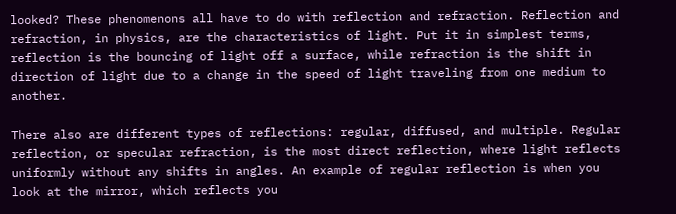looked? These phenomenons all have to do with reflection and refraction. Reflection and refraction, in physics, are the characteristics of light. Put it in simplest terms, reflection is the bouncing of light off a surface, while refraction is the shift in direction of light due to a change in the speed of light traveling from one medium to another.

There also are different types of reflections: regular, diffused, and multiple. Regular reflection, or specular refraction, is the most direct reflection, where light reflects uniformly without any shifts in angles. An example of regular reflection is when you look at the mirror, which reflects you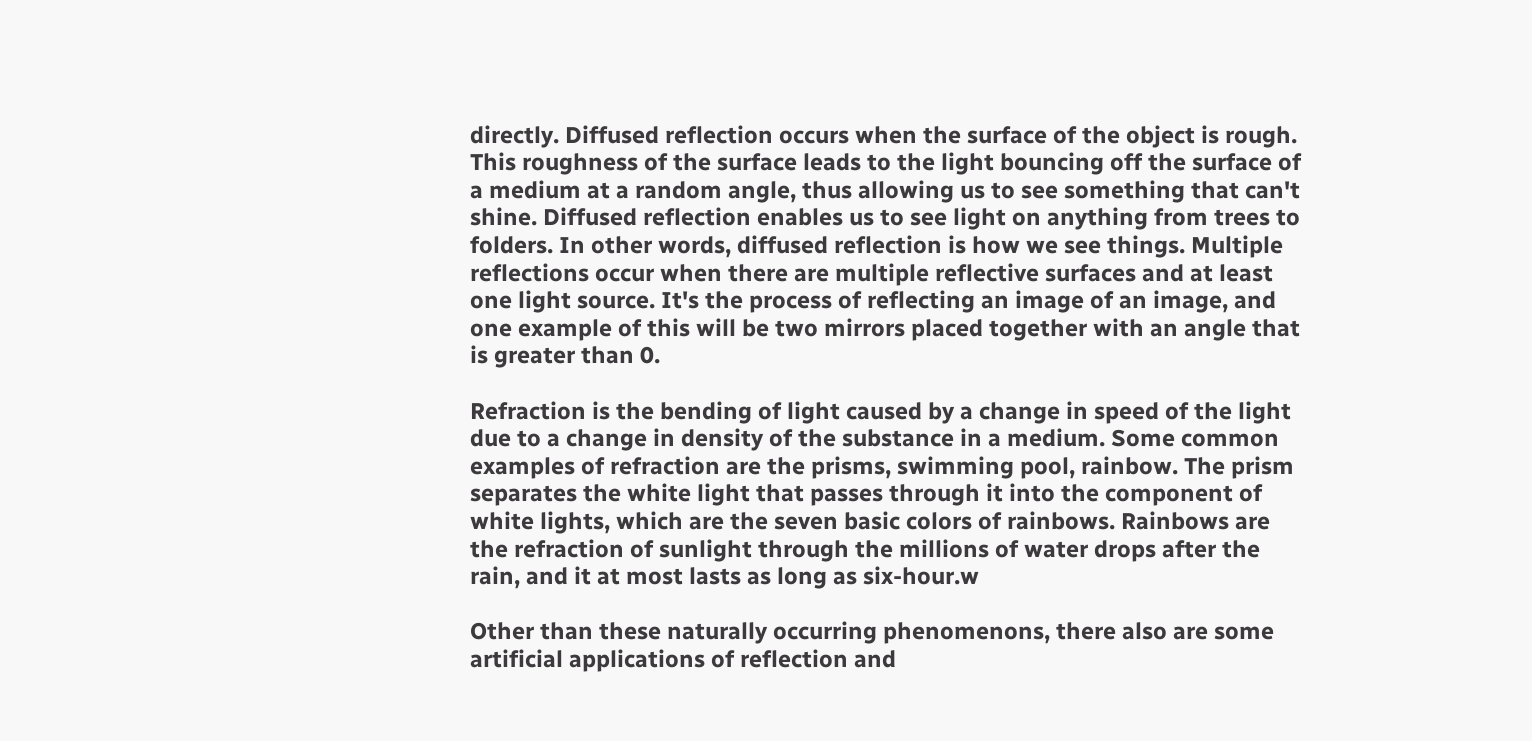directly. Diffused reflection occurs when the surface of the object is rough. This roughness of the surface leads to the light bouncing off the surface of a medium at a random angle, thus allowing us to see something that can't shine. Diffused reflection enables us to see light on anything from trees to folders. In other words, diffused reflection is how we see things. Multiple reflections occur when there are multiple reflective surfaces and at least one light source. It's the process of reflecting an image of an image, and one example of this will be two mirrors placed together with an angle that is greater than 0.

Refraction is the bending of light caused by a change in speed of the light due to a change in density of the substance in a medium. Some common examples of refraction are the prisms, swimming pool, rainbow. The prism separates the white light that passes through it into the component of white lights, which are the seven basic colors of rainbows. Rainbows are the refraction of sunlight through the millions of water drops after the rain, and it at most lasts as long as six-hour.w

Other than these naturally occurring phenomenons, there also are some artificial applications of reflection and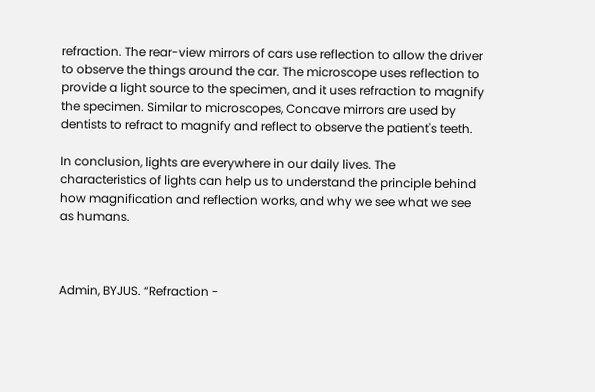refraction. The rear-view mirrors of cars use reflection to allow the driver to observe the things around the car. The microscope uses reflection to provide a light source to the specimen, and it uses refraction to magnify the specimen. Similar to microscopes, Concave mirrors are used by dentists to refract to magnify and reflect to observe the patient's teeth.

In conclusion, lights are everywhere in our daily lives. The characteristics of lights can help us to understand the principle behind how magnification and reflection works, and why we see what we see as humans.



Admin, BYJUS. “Refraction -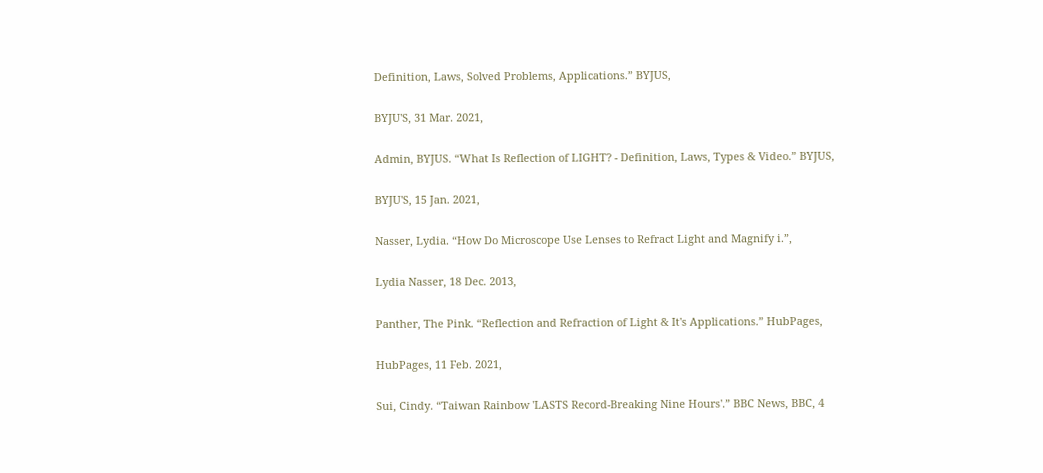Definition, Laws, Solved Problems, Applications.” BYJUS,

BYJU'S, 31 Mar. 2021,

Admin, BYJUS. “What Is Reflection of LIGHT? - Definition, Laws, Types & Video.” BYJUS,

BYJU'S, 15 Jan. 2021,

Nasser, Lydia. “How Do Microscope Use Lenses to Refract Light and Magnify i.”,

Lydia Nasser, 18 Dec. 2013,

Panther, The Pink. “Reflection and Refraction of Light & It's Applications.” HubPages,

HubPages, 11 Feb. 2021,

Sui, Cindy. “Taiwan Rainbow 'LASTS Record-Breaking Nine Hours'.” BBC News, BBC, 4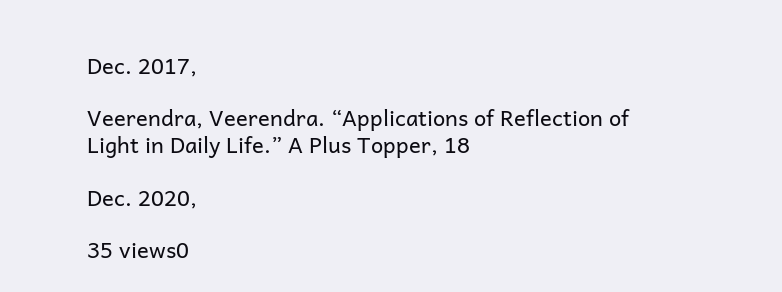Dec. 2017,

Veerendra, Veerendra. “Applications of Reflection of Light in Daily Life.” A Plus Topper, 18

Dec. 2020,

35 views0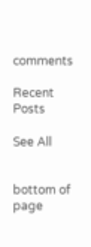comments

Recent Posts

See All


bottom of page